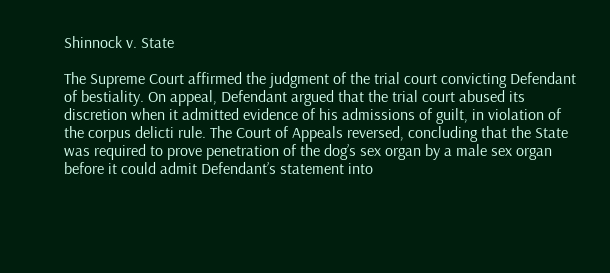Shinnock v. State

The Supreme Court affirmed the judgment of the trial court convicting Defendant of bestiality. On appeal, Defendant argued that the trial court abused its discretion when it admitted evidence of his admissions of guilt, in violation of the corpus delicti rule. The Court of Appeals reversed, concluding that the State was required to prove penetration of the dog’s sex organ by a male sex organ before it could admit Defendant’s statement into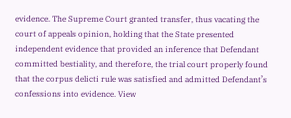evidence. The Supreme Court granted transfer, thus vacating the court of appeals opinion, holding that the State presented independent evidence that provided an inference that Defendant committed bestiality, and therefore, the trial court properly found that the corpus delicti rule was satisfied and admitted Defendant’s confessions into evidence. View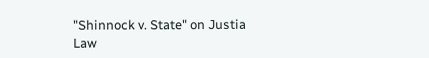"Shinnock v. State" on Justia Law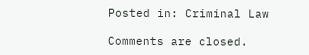Posted in: Criminal Law

Comments are closed.